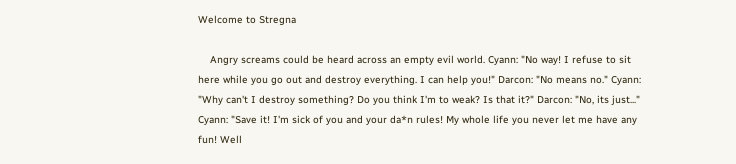Welcome to Stregna

    Angry screams could be heard across an empty evil world. Cyann: "No way! I refuse to sit here while you go out and destroy everything. I can help you!" Darcon: "No means no." Cyann: "Why can't I destroy something? Do you think I'm to weak? Is that it?" Darcon: "No, its just..." Cyann: "Save it! I'm sick of you and your da*n rules! My whole life you never let me have any fun! Well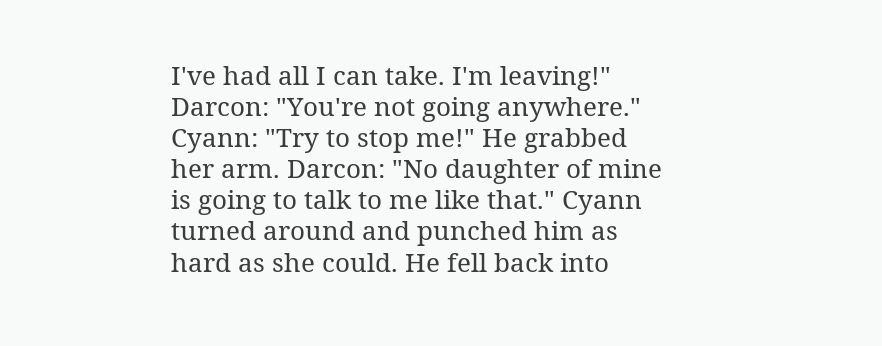I've had all I can take. I'm leaving!" Darcon: "You're not going anywhere." Cyann: "Try to stop me!" He grabbed her arm. Darcon: "No daughter of mine is going to talk to me like that." Cyann turned around and punched him as hard as she could. He fell back into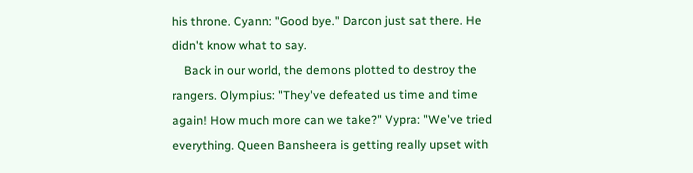his throne. Cyann: "Good bye." Darcon just sat there. He didn't know what to say.
    Back in our world, the demons plotted to destroy the rangers. Olympius: "They've defeated us time and time again! How much more can we take?" Vypra: "We've tried everything. Queen Bansheera is getting really upset with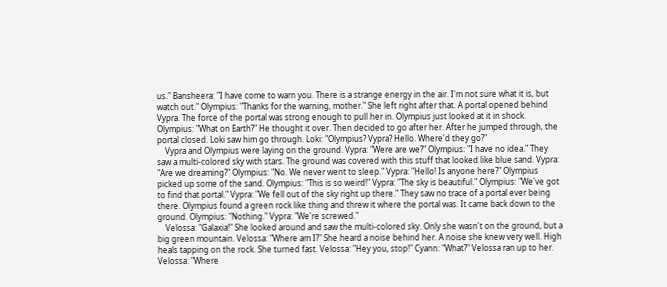us." Bansheera: "I have come to warn you. There is a strange energy in the air. I'm not sure what it is, but watch out." Olympius: "Thanks for the warning, mother." She left right after that. A portal opened behind Vypra. The force of the portal was strong enough to pull her in. Olympius just looked at it in shock. Olympius: "What on Earth?" He thought it over. Then decided to go after her. After he jumped through, the portal closed. Loki saw him go through. Loki: "Olympius? Vypra? Hello. Where'd they go?"
    Vypra and Olympius were laying on the ground. Vypra: "Were are we?" Olympius: "I have no idea." They saw a multi-colored sky with stars. The ground was covered with this stuff that looked like blue sand. Vypra: "Are we dreaming?" Olympius: "No. We never went to sleep." Vypra: "Hello! Is anyone here?" Olympius picked up some of the sand. Olympius: "This is so weird!" Vypra: "The sky is beautiful." Olympius: "We've got to find that portal." Vypra: "We fell out of the sky right up there." They saw no trace of a portal ever being there. Olympius found a green rock like thing and threw it where the portal was. It came back down to the ground. Olympius: "Nothing." Vypra: "We're screwed."
    Velossa: "Galaxia!" She looked around and saw the multi-colored sky. Only she wasn't on the ground, but a big green mountain. Velossa: "Where am I?" She heard a noise behind her. A noise she knew very well. High heals tapping on the rock. She turned fast. Velossa: "Hey you, stop!" Cyann: "What?" Velossa ran up to her. Velossa: "Where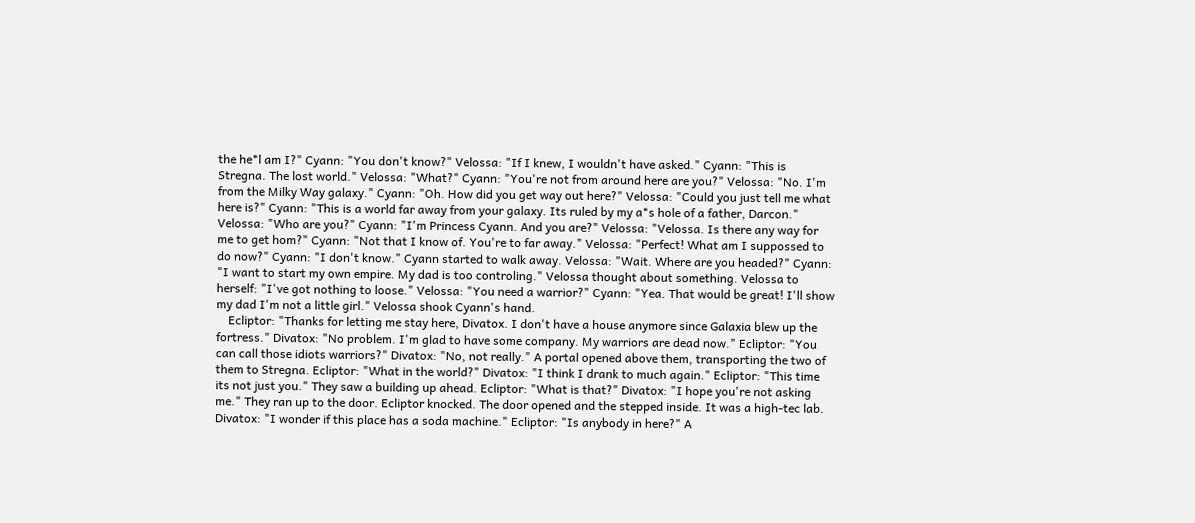the he*l am I?" Cyann: "You don't know?" Velossa: "If I knew, I wouldn't have asked." Cyann: "This is Stregna. The lost world." Velossa: "What?" Cyann: "You're not from around here are you?" Velossa: "No. I'm from the Milky Way galaxy." Cyann: "Oh. How did you get way out here?" Velossa: "Could you just tell me what here is?" Cyann: "This is a world far away from your galaxy. Its ruled by my a*s hole of a father, Darcon." Velossa: "Who are you?" Cyann: "I'm Princess Cyann. And you are?" Velossa: "Velossa. Is there any way for me to get hom?" Cyann: "Not that I know of. You're to far away." Velossa: "Perfect! What am I suppossed to do now?" Cyann: "I don't know." Cyann started to walk away. Velossa: "Wait. Where are you headed?" Cyann: "I want to start my own empire. My dad is too controling." Velossa thought about something. Velossa to herself: "I've got nothing to loose." Velossa: "You need a warrior?" Cyann: "Yea. That would be great! I'll show my dad I'm not a little girl." Velossa shook Cyann's hand.
    Ecliptor: "Thanks for letting me stay here, Divatox. I don't have a house anymore since Galaxia blew up the fortress." Divatox: "No problem. I'm glad to have some company. My warriors are dead now." Ecliptor: "You can call those idiots warriors?" Divatox: "No, not really." A portal opened above them, transporting the two of them to Stregna. Ecliptor: "What in the world?" Divatox: "I think I drank to much again." Ecliptor: "This time its not just you." They saw a building up ahead. Ecliptor: "What is that?" Divatox: "I hope you're not asking me." They ran up to the door. Ecliptor knocked. The door opened and the stepped inside. It was a high-tec lab. Divatox: "I wonder if this place has a soda machine." Ecliptor: "Is anybody in here?" A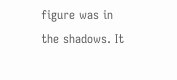figure was in the shadows. It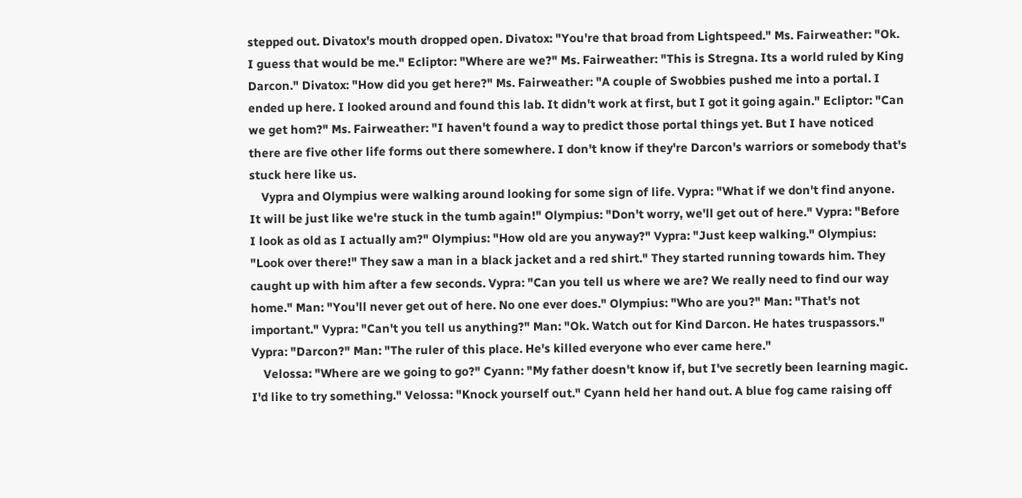stepped out. Divatox's mouth dropped open. Divatox: "You're that broad from Lightspeed." Ms. Fairweather: "Ok. I guess that would be me." Ecliptor: "Where are we?" Ms. Fairweather: "This is Stregna. Its a world ruled by King Darcon." Divatox: "How did you get here?" Ms. Fairweather: "A couple of Swobbies pushed me into a portal. I ended up here. I looked around and found this lab. It didn't work at first, but I got it going again." Ecliptor: "Can we get hom?" Ms. Fairweather: "I haven't found a way to predict those portal things yet. But I have noticed there are five other life forms out there somewhere. I don't know if they're Darcon's warriors or somebody that's stuck here like us.
    Vypra and Olympius were walking around looking for some sign of life. Vypra: "What if we don't find anyone. It will be just like we're stuck in the tumb again!" Olympius: "Don't worry, we'll get out of here." Vypra: "Before I look as old as I actually am?" Olympius: "How old are you anyway?" Vypra: "Just keep walking." Olympius: "Look over there!" They saw a man in a black jacket and a red shirt." They started running towards him. They caught up with him after a few seconds. Vypra: "Can you tell us where we are? We really need to find our way home." Man: "You'll never get out of here. No one ever does." Olympius: "Who are you?" Man: "That's not important." Vypra: "Can't you tell us anything?" Man: "Ok. Watch out for Kind Darcon. He hates truspassors." Vypra: "Darcon?" Man: "The ruler of this place. He's killed everyone who ever came here."
    Velossa: "Where are we going to go?" Cyann: "My father doesn't know if, but I've secretly been learning magic. I'd like to try something." Velossa: "Knock yourself out." Cyann held her hand out. A blue fog came raising off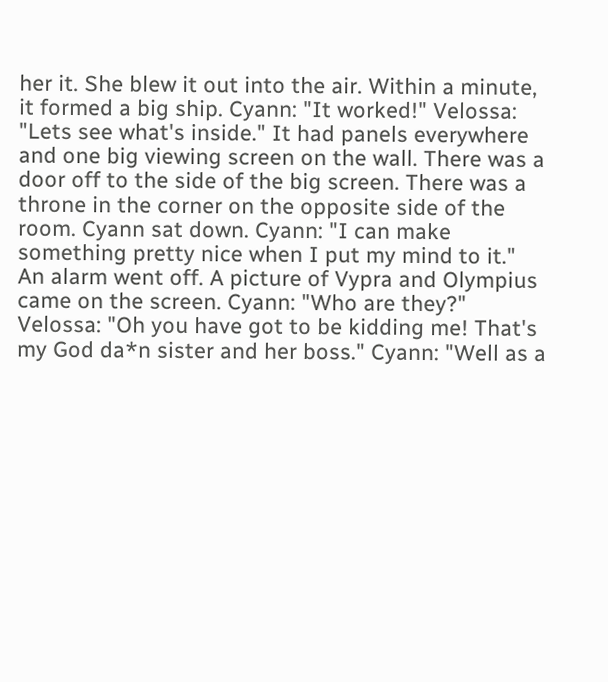her it. She blew it out into the air. Within a minute, it formed a big ship. Cyann: "It worked!" Velossa: "Lets see what's inside." It had panels everywhere and one big viewing screen on the wall. There was a door off to the side of the big screen. There was a throne in the corner on the opposite side of the room. Cyann sat down. Cyann: "I can make something pretty nice when I put my mind to it." An alarm went off. A picture of Vypra and Olympius came on the screen. Cyann: "Who are they?" Velossa: "Oh you have got to be kidding me! That's my God da*n sister and her boss." Cyann: "Well as a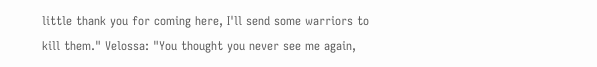little thank you for coming here, I'll send some warriors to kill them." Velossa: "You thought you never see me again,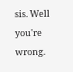sis. Well you're wrong.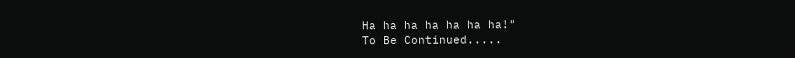Ha ha ha ha ha ha ha!"
To Be Continued.....